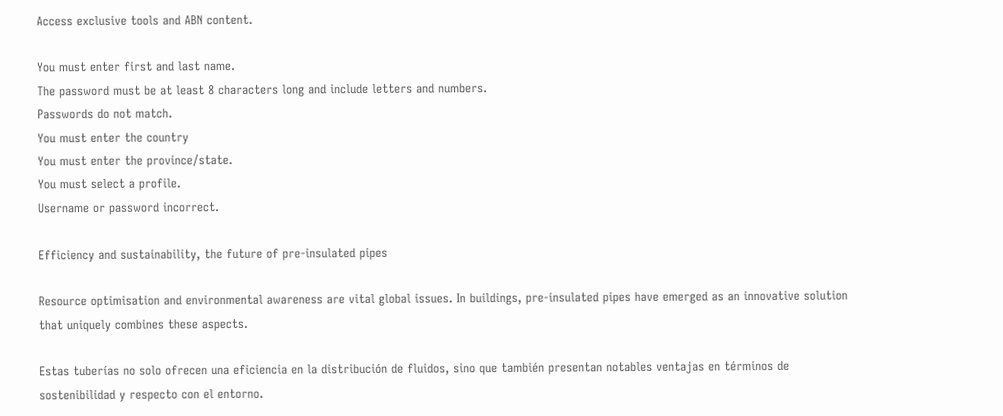Access exclusive tools and ABN content.

You must enter first and last name.
The password must be at least 8 characters long and include letters and numbers.
Passwords do not match.
You must enter the country
You must enter the province/state.
You must select a profile.
Username or password incorrect.

Efficiency and sustainability, the future of pre-insulated pipes

Resource optimisation and environmental awareness are vital global issues. In buildings, pre-insulated pipes have emerged as an innovative solution that uniquely combines these aspects.

Estas tuberías no solo ofrecen una eficiencia en la distribución de fluidos, sino que también presentan notables ventajas en términos de sostenibilidad y respecto con el entorno.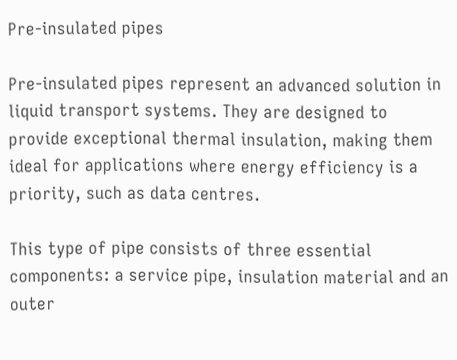Pre-insulated pipes

Pre-insulated pipes represent an advanced solution in liquid transport systems. They are designed to provide exceptional thermal insulation, making them ideal for applications where energy efficiency is a priority, such as data centres.

This type of pipe consists of three essential components: a service pipe, insulation material and an outer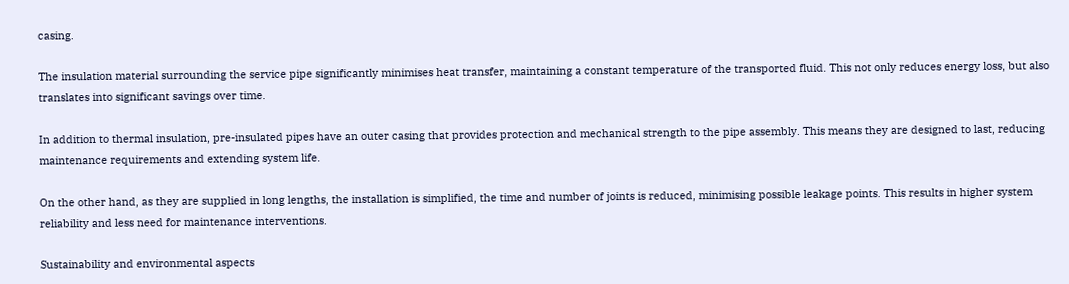casing.

The insulation material surrounding the service pipe significantly minimises heat transfer, maintaining a constant temperature of the transported fluid. This not only reduces energy loss, but also translates into significant savings over time.

In addition to thermal insulation, pre-insulated pipes have an outer casing that provides protection and mechanical strength to the pipe assembly. This means they are designed to last, reducing maintenance requirements and extending system life.

On the other hand, as they are supplied in long lengths, the installation is simplified, the time and number of joints is reduced, minimising possible leakage points. This results in higher system reliability and less need for maintenance interventions.

Sustainability and environmental aspects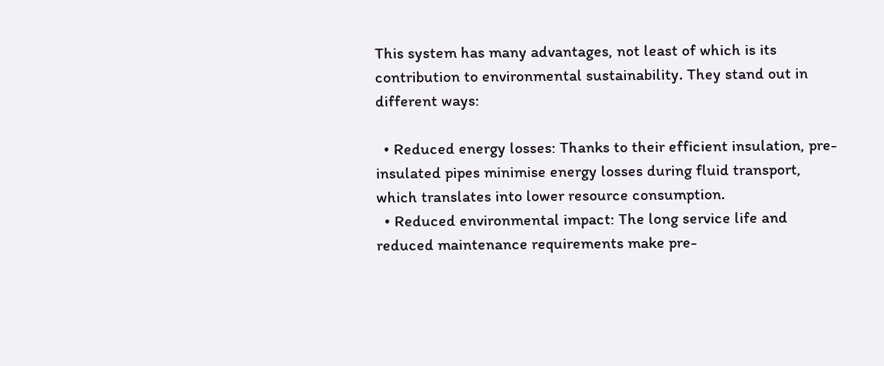This system has many advantages, not least of which is its contribution to environmental sustainability. They stand out in different ways:

  • Reduced energy losses: Thanks to their efficient insulation, pre-insulated pipes minimise energy losses during fluid transport, which translates into lower resource consumption.
  • Reduced environmental impact: The long service life and reduced maintenance requirements make pre-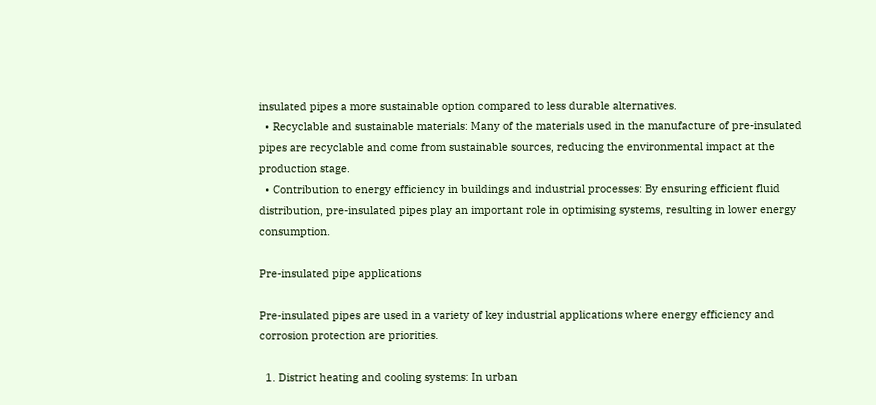insulated pipes a more sustainable option compared to less durable alternatives.
  • Recyclable and sustainable materials: Many of the materials used in the manufacture of pre-insulated pipes are recyclable and come from sustainable sources, reducing the environmental impact at the production stage.
  • Contribution to energy efficiency in buildings and industrial processes: By ensuring efficient fluid distribution, pre-insulated pipes play an important role in optimising systems, resulting in lower energy consumption.

Pre-insulated pipe applications

Pre-insulated pipes are used in a variety of key industrial applications where energy efficiency and corrosion protection are priorities.

  1. District heating and cooling systems: In urban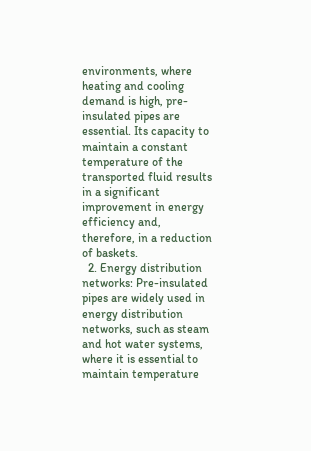environments, where heating and cooling demand is high, pre-insulated pipes are essential. Its capacity to maintain a constant temperature of the transported fluid results in a significant improvement in energy efficiency and, therefore, in a reduction of baskets.
  2. Energy distribution networks: Pre-insulated pipes are widely used in energy distribution networks, such as steam and hot water systems, where it is essential to maintain temperature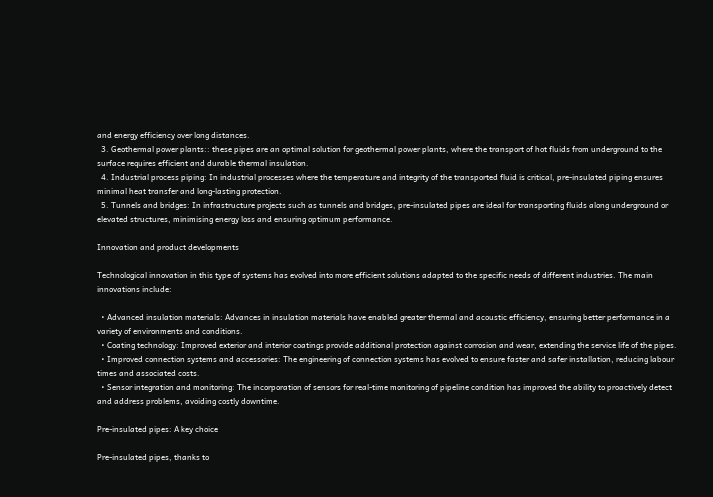and energy efficiency over long distances.
  3. Geothermal power plants:: these pipes are an optimal solution for geothermal power plants, where the transport of hot fluids from underground to the surface requires efficient and durable thermal insulation.
  4. Industrial process piping: In industrial processes where the temperature and integrity of the transported fluid is critical, pre-insulated piping ensures minimal heat transfer and long-lasting protection.
  5. Tunnels and bridges: In infrastructure projects such as tunnels and bridges, pre-insulated pipes are ideal for transporting fluids along underground or elevated structures, minimising energy loss and ensuring optimum performance.

Innovation and product developments

Technological innovation in this type of systems has evolved into more efficient solutions adapted to the specific needs of different industries. The main innovations include:

  • Advanced insulation materials: Advances in insulation materials have enabled greater thermal and acoustic efficiency, ensuring better performance in a variety of environments and conditions.
  • Coating technology: Improved exterior and interior coatings provide additional protection against corrosion and wear, extending the service life of the pipes.
  • Improved connection systems and accessories: The engineering of connection systems has evolved to ensure faster and safer installation, reducing labour times and associated costs.
  • Sensor integration and monitoring: The incorporation of sensors for real-time monitoring of pipeline condition has improved the ability to proactively detect and address problems, avoiding costly downtime.

Pre-insulated pipes: A key choice

Pre-insulated pipes, thanks to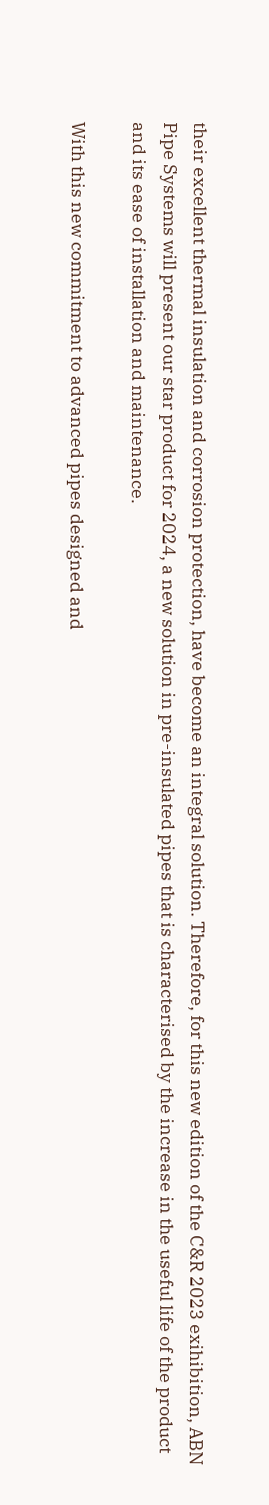their excellent thermal insulation and corrosion protection, have become an integral solution. Therefore, for this new edition of the C&R 2023 exihibition, ABN Pipe Systems will present our star product for 2024, a new solution in pre-insulated pipes that is characterised by the increase in the useful life of the product and its ease of installation and maintenance.

With this new commitment to advanced pipes designed and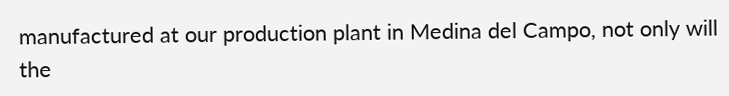manufactured at our production plant in Medina del Campo, not only will the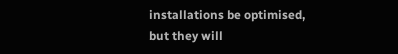installations be optimised, but they will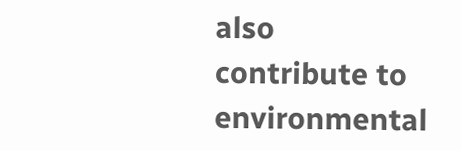also contribute to environmental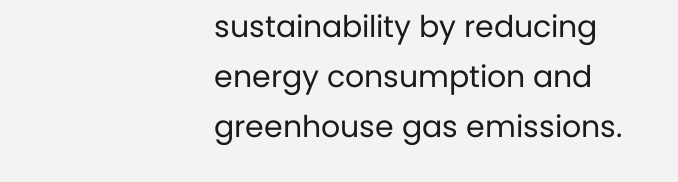sustainability by reducing energy consumption and greenhouse gas emissions.